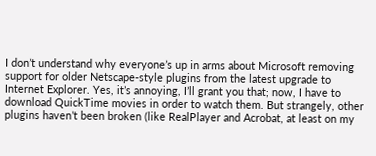I don’t understand why everyone’s up in arms about Microsoft removing support for older Netscape-style plugins from the latest upgrade to Internet Explorer. Yes, it’s annoying, I’ll grant you that; now, I have to download QuickTime movies in order to watch them. But strangely, other plugins haven’t been broken (like RealPlayer and Acrobat, at least on my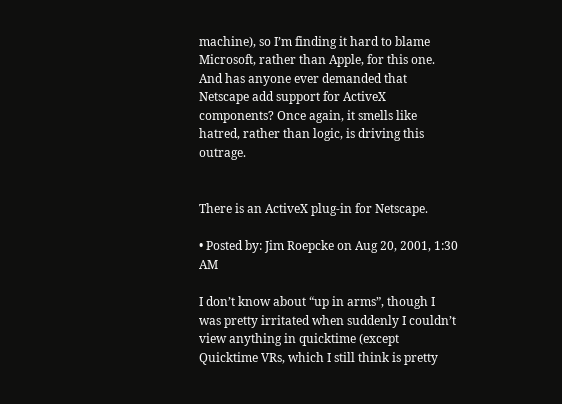machine), so I’m finding it hard to blame Microsoft, rather than Apple, for this one. And has anyone ever demanded that Netscape add support for ActiveX components? Once again, it smells like hatred, rather than logic, is driving this outrage.


There is an ActiveX plug-in for Netscape.

• Posted by: Jim Roepcke on Aug 20, 2001, 1:30 AM

I don’t know about “up in arms”, though I was pretty irritated when suddenly I couldn’t view anything in quicktime (except Quicktime VRs, which I still think is pretty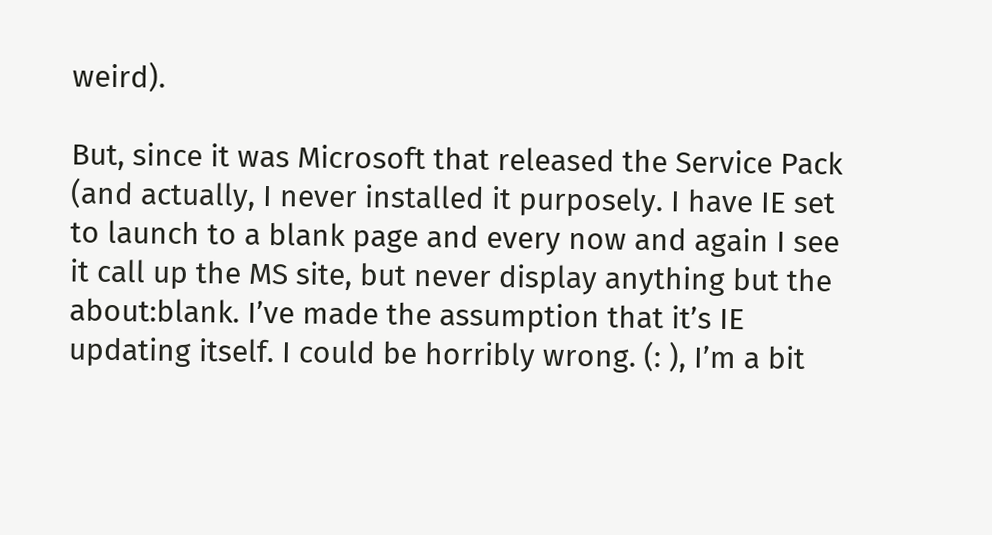weird).

But, since it was Microsoft that released the Service Pack (and actually, I never installed it purposely. I have IE set to launch to a blank page and every now and again I see it call up the MS site, but never display anything but the about:blank. I’ve made the assumption that it’s IE updating itself. I could be horribly wrong. (: ), I’m a bit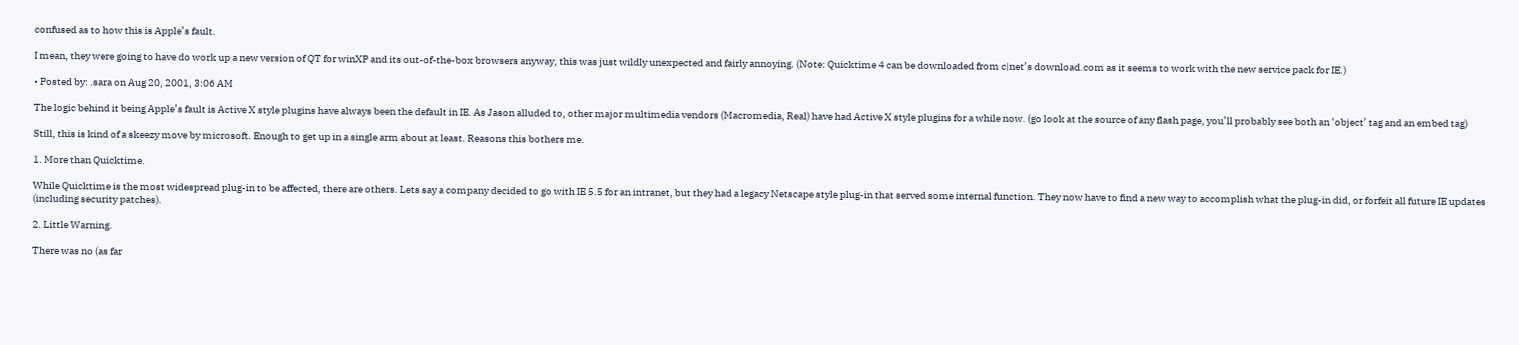confused as to how this is Apple’s fault.

I mean, they were going to have do work up a new version of QT for winXP and its out-of-the-box browsers anyway, this was just wildly unexpected and fairly annoying. (Note: Quicktime 4 can be downloaded from c|net’s download.com as it seems to work with the new service pack for IE.)

• Posted by: .sara on Aug 20, 2001, 3:06 AM

The logic behind it being Apple’s fault is Active X style plugins have always been the default in IE. As Jason alluded to, other major multimedia vendors (Macromedia, Real) have had Active X style plugins for a while now. (go look at the source of any flash page, you’ll probably see both an ‘object’ tag and an embed tag)

Still, this is kind of a skeezy move by microsoft. Enough to get up in a single arm about at least. Reasons this bothers me.

1. More than Quicktime.

While Quicktime is the most widespread plug-in to be affected, there are others. Lets say a company decided to go with IE 5.5 for an intranet, but they had a legacy Netscape style plug-in that served some internal function. They now have to find a new way to accomplish what the plug-in did, or forfeit all future IE updates (including security patches).

2. Little Warning.

There was no (as far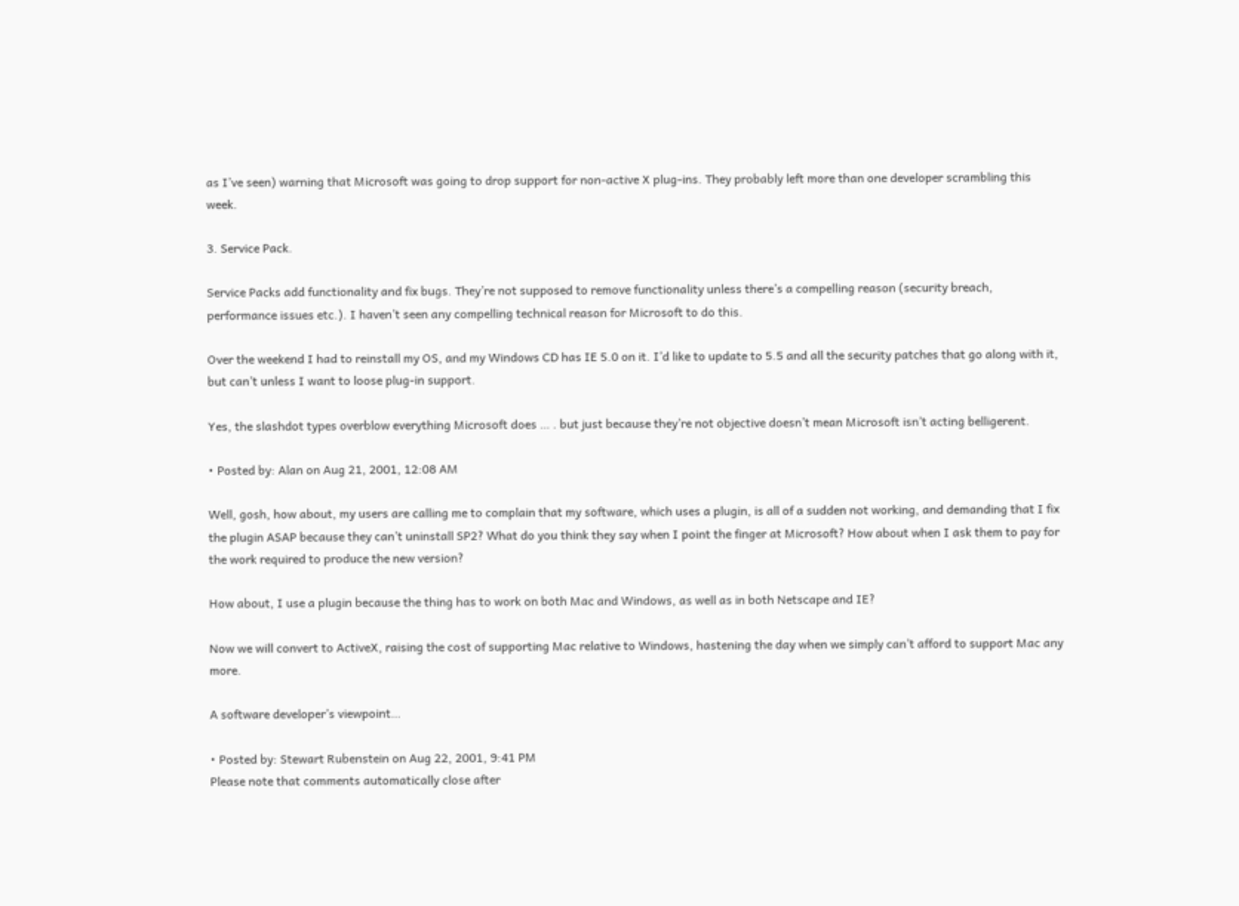as I’ve seen) warning that Microsoft was going to drop support for non-active X plug-ins. They probably left more than one developer scrambling this week.

3. Service Pack.

Service Packs add functionality and fix bugs. They’re not supposed to remove functionality unless there’s a compelling reason (security breach, performance issues etc.). I haven’t seen any compelling technical reason for Microsoft to do this.

Over the weekend I had to reinstall my OS, and my Windows CD has IE 5.0 on it. I’d like to update to 5.5 and all the security patches that go along with it, but can’t unless I want to loose plug-in support.

Yes, the slashdot types overblow everything Microsoft does … . but just because they’re not objective doesn’t mean Microsoft isn’t acting belligerent.

• Posted by: Alan on Aug 21, 2001, 12:08 AM

Well, gosh, how about, my users are calling me to complain that my software, which uses a plugin, is all of a sudden not working, and demanding that I fix the plugin ASAP because they can’t uninstall SP2? What do you think they say when I point the finger at Microsoft? How about when I ask them to pay for the work required to produce the new version?

How about, I use a plugin because the thing has to work on both Mac and Windows, as well as in both Netscape and IE?

Now we will convert to ActiveX, raising the cost of supporting Mac relative to Windows, hastening the day when we simply can’t afford to support Mac any more.

A software developer’s viewpoint…

• Posted by: Stewart Rubenstein on Aug 22, 2001, 9:41 PM
Please note that comments automatically close after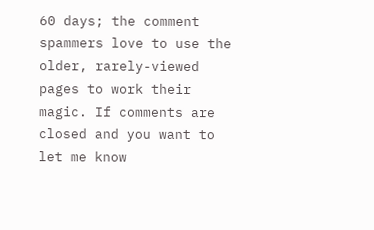60 days; the comment spammers love to use the older, rarely-viewed pages to work their magic. If comments are closed and you want to let me know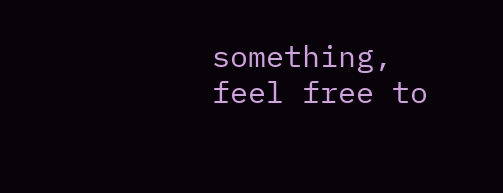something, feel free to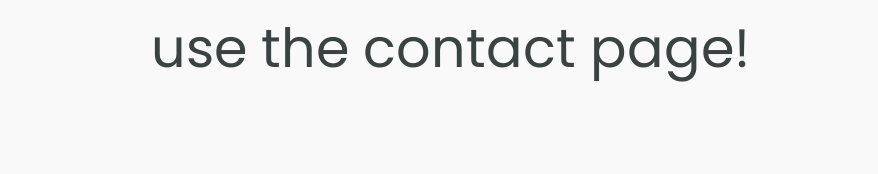use the contact page!